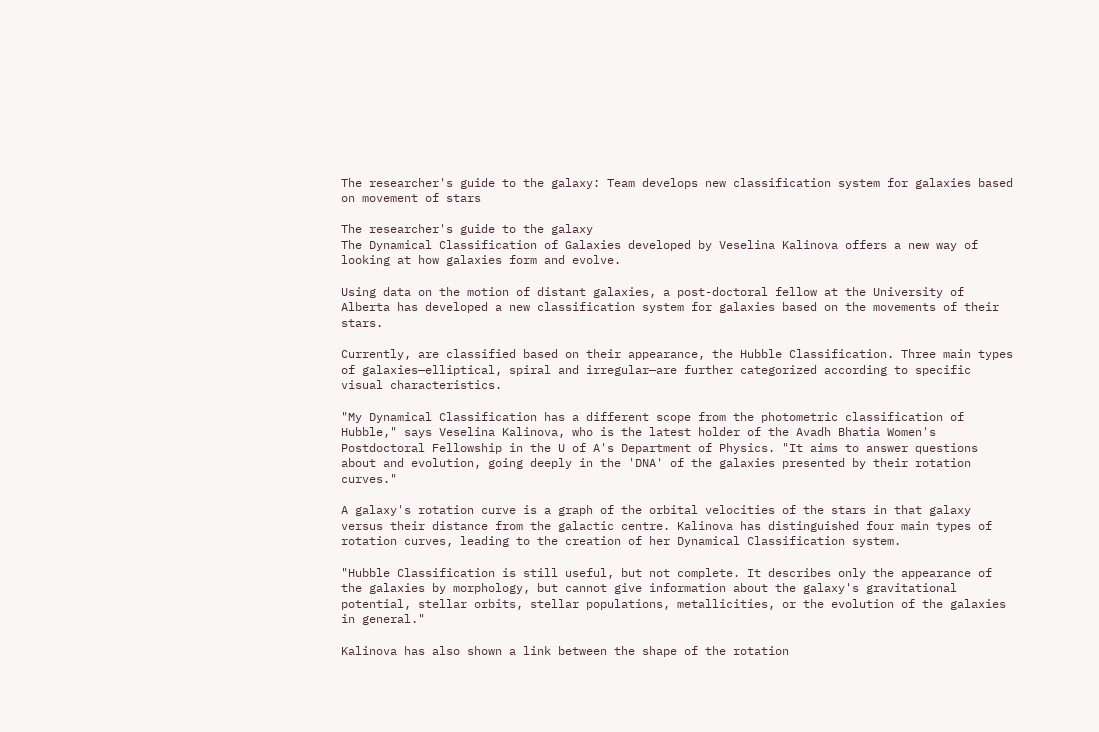The researcher's guide to the galaxy: Team develops new classification system for galaxies based on movement of stars

The researcher's guide to the galaxy
The Dynamical Classification of Galaxies developed by Veselina Kalinova offers a new way of looking at how galaxies form and evolve.

Using data on the motion of distant galaxies, a post-doctoral fellow at the University of Alberta has developed a new classification system for galaxies based on the movements of their stars.

Currently, are classified based on their appearance, the Hubble Classification. Three main types of galaxies—elliptical, spiral and irregular—are further categorized according to specific visual characteristics.

"My Dynamical Classification has a different scope from the photometric classification of Hubble," says Veselina Kalinova, who is the latest holder of the Avadh Bhatia Women's Postdoctoral Fellowship in the U of A's Department of Physics. "It aims to answer questions about and evolution, going deeply in the 'DNA' of the galaxies presented by their rotation curves."

A galaxy's rotation curve is a graph of the orbital velocities of the stars in that galaxy versus their distance from the galactic centre. Kalinova has distinguished four main types of rotation curves, leading to the creation of her Dynamical Classification system.

"Hubble Classification is still useful, but not complete. It describes only the appearance of the galaxies by morphology, but cannot give information about the galaxy's gravitational potential, stellar orbits, stellar populations, metallicities, or the evolution of the galaxies in general."

Kalinova has also shown a link between the shape of the rotation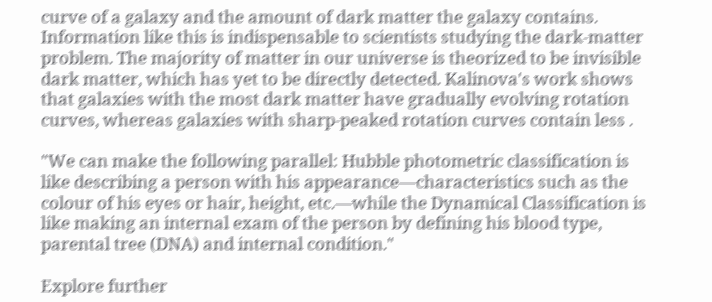curve of a galaxy and the amount of dark matter the galaxy contains. Information like this is indispensable to scientists studying the dark-matter problem. The majority of matter in our universe is theorized to be invisible dark matter, which has yet to be directly detected. Kalinova's work shows that galaxies with the most dark matter have gradually evolving rotation curves, whereas galaxies with sharp-peaked rotation curves contain less .

"We can make the following parallel: Hubble photometric classification is like describing a person with his appearance—characteristics such as the colour of his eyes or hair, height, etc.—while the Dynamical Classification is like making an internal exam of the person by defining his blood type, parental tree (DNA) and internal condition."

Explore further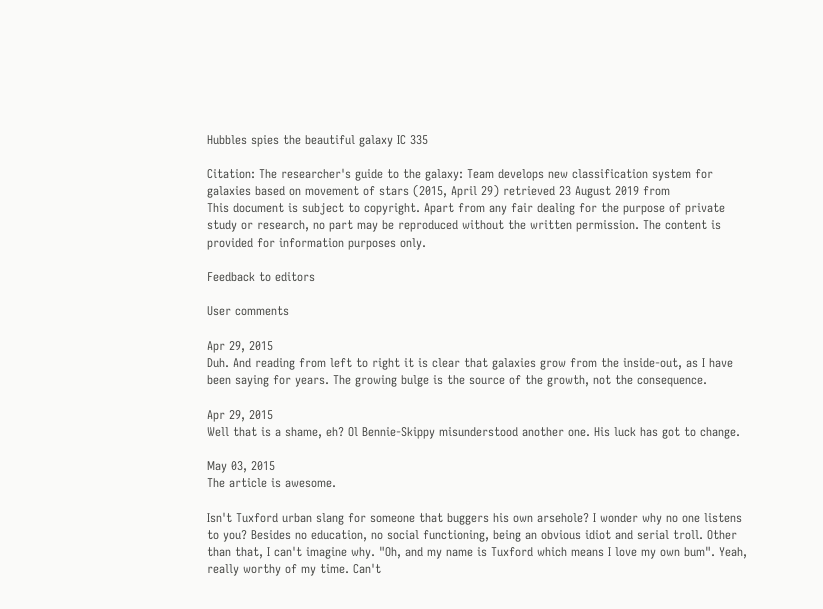Hubbles spies the beautiful galaxy IC 335

Citation: The researcher's guide to the galaxy: Team develops new classification system for galaxies based on movement of stars (2015, April 29) retrieved 23 August 2019 from
This document is subject to copyright. Apart from any fair dealing for the purpose of private study or research, no part may be reproduced without the written permission. The content is provided for information purposes only.

Feedback to editors

User comments

Apr 29, 2015
Duh. And reading from left to right it is clear that galaxies grow from the inside-out, as I have been saying for years. The growing bulge is the source of the growth, not the consequence.

Apr 29, 2015
Well that is a shame, eh? Ol Bennie-Skippy misunderstood another one. His luck has got to change.

May 03, 2015
The article is awesome.

Isn't Tuxford urban slang for someone that buggers his own arsehole? I wonder why no one listens to you? Besides no education, no social functioning, being an obvious idiot and serial troll. Other than that, I can't imagine why. "Oh, and my name is Tuxford which means I love my own bum". Yeah, really worthy of my time. Can't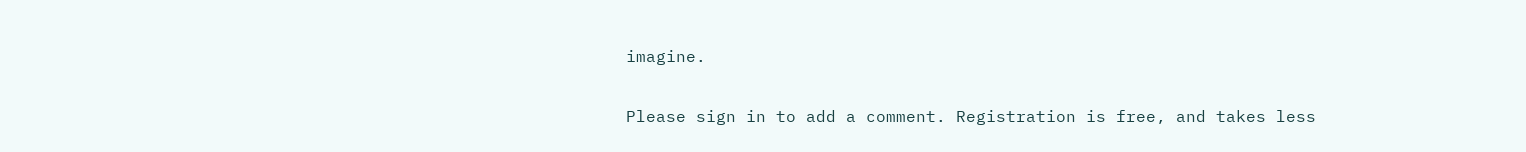imagine.

Please sign in to add a comment. Registration is free, and takes less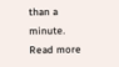than a minute. Read more